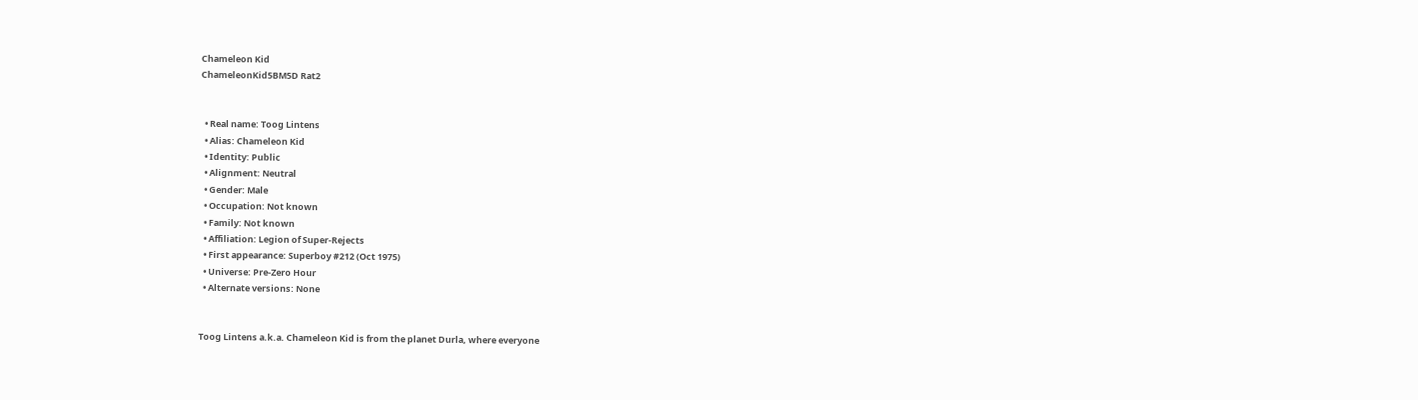Chameleon Kid
ChameleonKid5BM5D Rat2


  • Real name: Toog Lintens
  • Alias: Chameleon Kid
  • Identity: Public
  • Alignment: Neutral
  • Gender: Male
  • Occupation: Not known
  • Family: Not known
  • Affiliation: Legion of Super-Rejects
  • First appearance: Superboy #212 (Oct 1975)
  • Universe: Pre-Zero Hour
  • Alternate versions: None


Toog Lintens a.k.a. Chameleon Kid is from the planet Durla, where everyone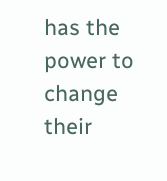has the power to change their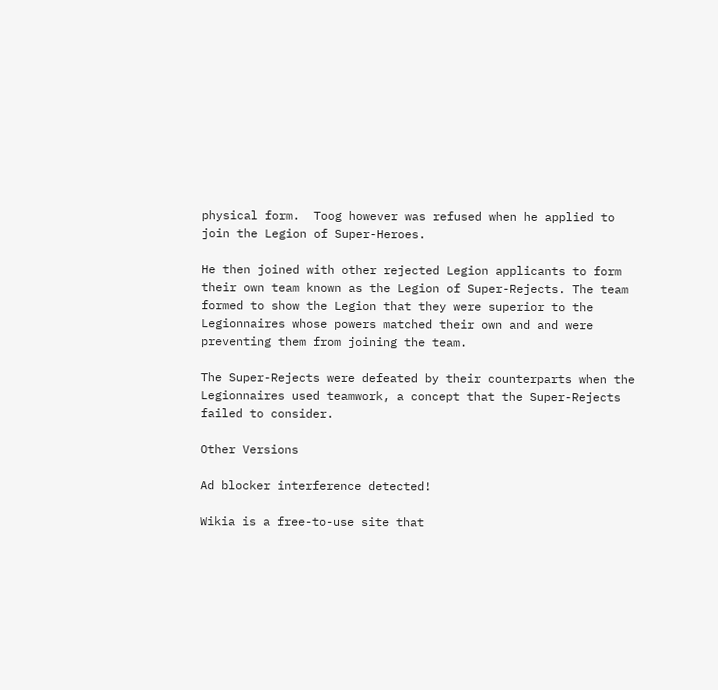physical form.  Toog however was refused when he applied to join the Legion of Super-Heroes.

He then joined with other rejected Legion applicants to form their own team known as the Legion of Super-Rejects. The team formed to show the Legion that they were superior to the Legionnaires whose powers matched their own and and were preventing them from joining the team.

The Super-Rejects were defeated by their counterparts when the Legionnaires used teamwork, a concept that the Super-Rejects failed to consider.

Other Versions

Ad blocker interference detected!

Wikia is a free-to-use site that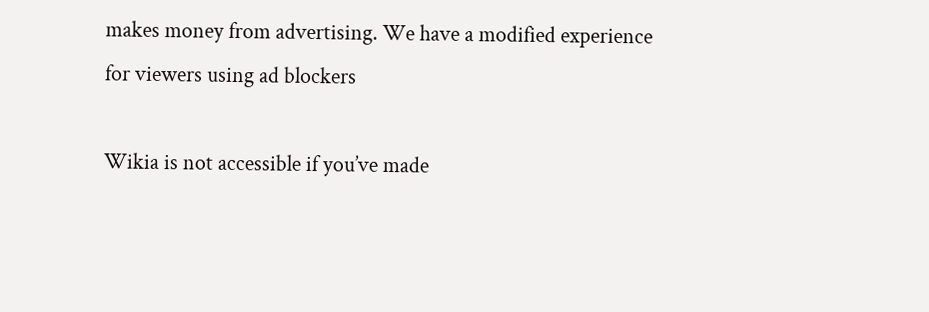makes money from advertising. We have a modified experience for viewers using ad blockers

Wikia is not accessible if you’ve made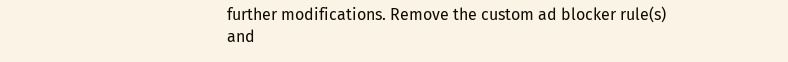further modifications. Remove the custom ad blocker rule(s) and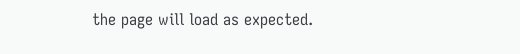the page will load as expected.